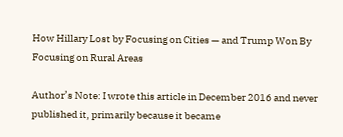How Hillary Lost by Focusing on Cities — and Trump Won By Focusing on Rural Areas

Author’s Note: I wrote this article in December 2016 and never published it, primarily because it became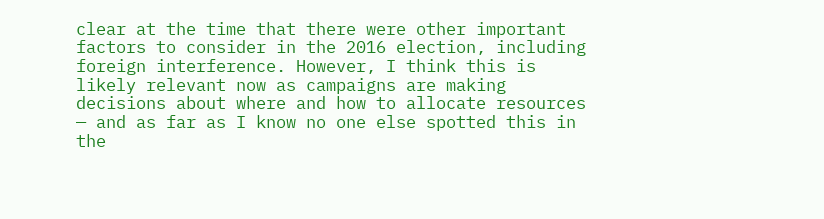clear at the time that there were other important factors to consider in the 2016 election, including foreign interference. However, I think this is likely relevant now as campaigns are making decisions about where and how to allocate resources — and as far as I know no one else spotted this in the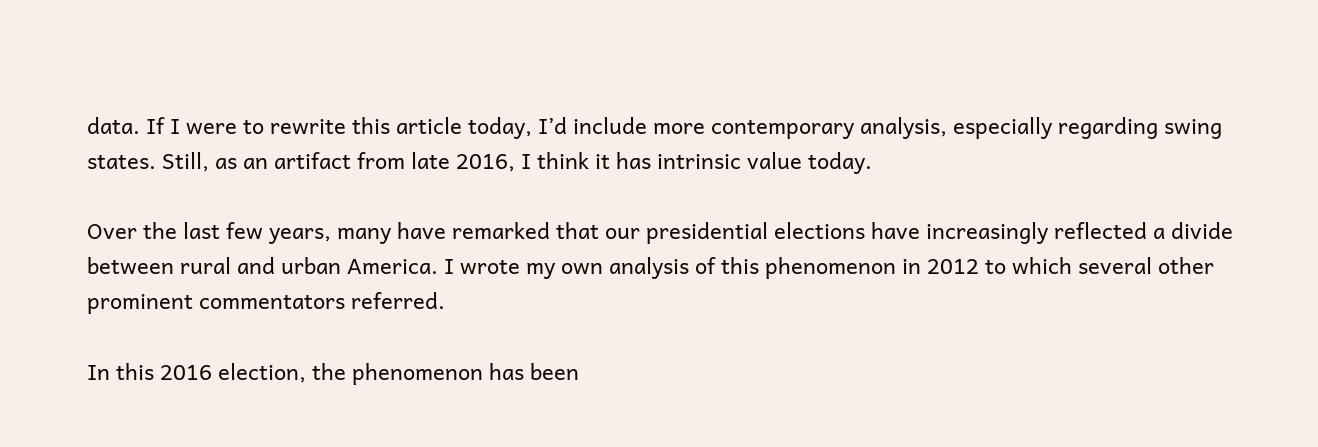data. If I were to rewrite this article today, I’d include more contemporary analysis, especially regarding swing states. Still, as an artifact from late 2016, I think it has intrinsic value today.

Over the last few years, many have remarked that our presidential elections have increasingly reflected a divide between rural and urban America. I wrote my own analysis of this phenomenon in 2012 to which several other prominent commentators referred.

In this 2016 election, the phenomenon has been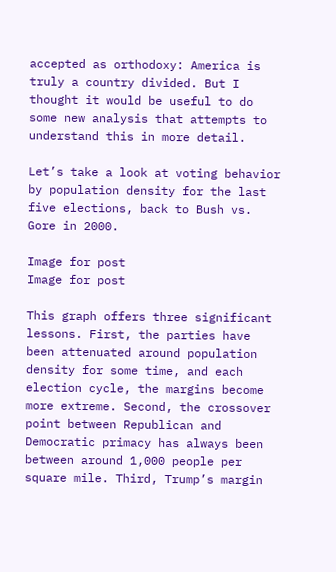accepted as orthodoxy: America is truly a country divided. But I thought it would be useful to do some new analysis that attempts to understand this in more detail.

Let’s take a look at voting behavior by population density for the last five elections, back to Bush vs. Gore in 2000.

Image for post
Image for post

This graph offers three significant lessons. First, the parties have been attenuated around population density for some time, and each election cycle, the margins become more extreme. Second, the crossover point between Republican and Democratic primacy has always been between around 1,000 people per square mile. Third, Trump’s margin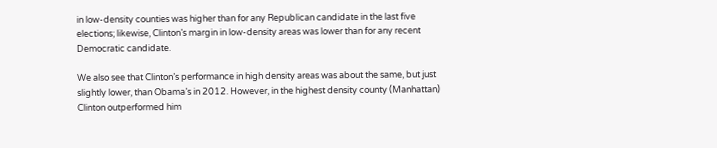in low-density counties was higher than for any Republican candidate in the last five elections; likewise, Clinton’s margin in low-density areas was lower than for any recent Democratic candidate.

We also see that Clinton’s performance in high density areas was about the same, but just slightly lower, than Obama’s in 2012. However, in the highest density county (Manhattan) Clinton outperformed him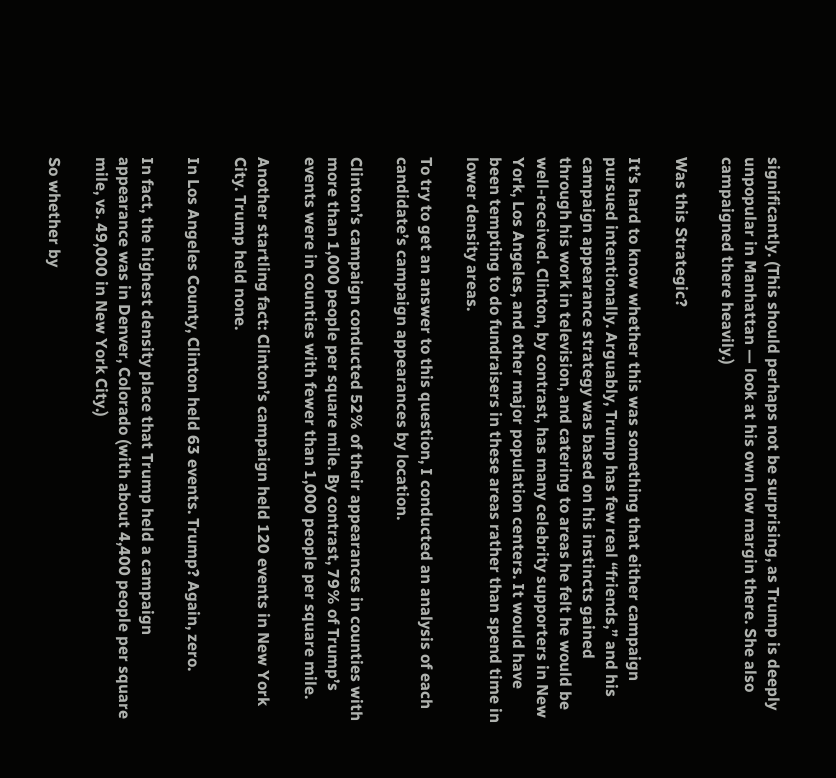significantly. (This should perhaps not be surprising, as Trump is deeply unpopular in Manhattan — look at his own low margin there. She also campaigned there heavily.)

Was this Strategic?

It’s hard to know whether this was something that either campaign pursued intentionally. Arguably, Trump has few real “friends,” and his campaign appearance strategy was based on his instincts gained through his work in television, and catering to areas he felt he would be well-received. Clinton, by contrast, has many celebrity supporters in New York, Los Angeles, and other major population centers. It would have been tempting to do fundraisers in these areas rather than spend time in lower density areas.

To try to get an answer to this question, I conducted an analysis of each candidate’s campaign appearances by location.

Clinton’s campaign conducted 52% of their appearances in counties with more than 1,000 people per square mile. By contrast, 79% of Trump’s events were in counties with fewer than 1,000 people per square mile.

Another startling fact: Clinton’s campaign held 120 events in New York City. Trump held none.

In Los Angeles County, Clinton held 63 events. Trump? Again, zero.

In fact, the highest density place that Trump held a campaign appearance was in Denver, Colorado (with about 4,400 people per square mile, vs. 49,000 in New York City.)

So whether by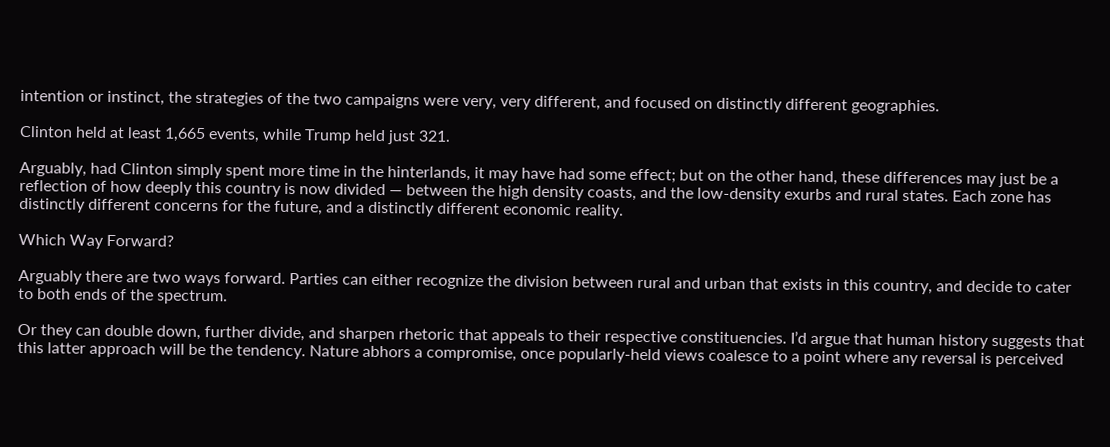intention or instinct, the strategies of the two campaigns were very, very different, and focused on distinctly different geographies.

Clinton held at least 1,665 events, while Trump held just 321.

Arguably, had Clinton simply spent more time in the hinterlands, it may have had some effect; but on the other hand, these differences may just be a reflection of how deeply this country is now divided — between the high density coasts, and the low-density exurbs and rural states. Each zone has distinctly different concerns for the future, and a distinctly different economic reality.

Which Way Forward?

Arguably there are two ways forward. Parties can either recognize the division between rural and urban that exists in this country, and decide to cater to both ends of the spectrum.

Or they can double down, further divide, and sharpen rhetoric that appeals to their respective constituencies. I’d argue that human history suggests that this latter approach will be the tendency. Nature abhors a compromise, once popularly-held views coalesce to a point where any reversal is perceived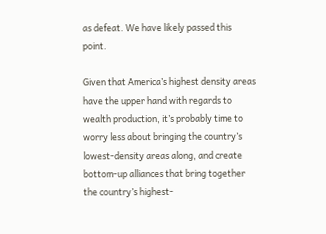as defeat. We have likely passed this point.

Given that America’s highest density areas have the upper hand with regards to wealth production, it’s probably time to worry less about bringing the country’s lowest-density areas along, and create bottom-up alliances that bring together the country’s highest-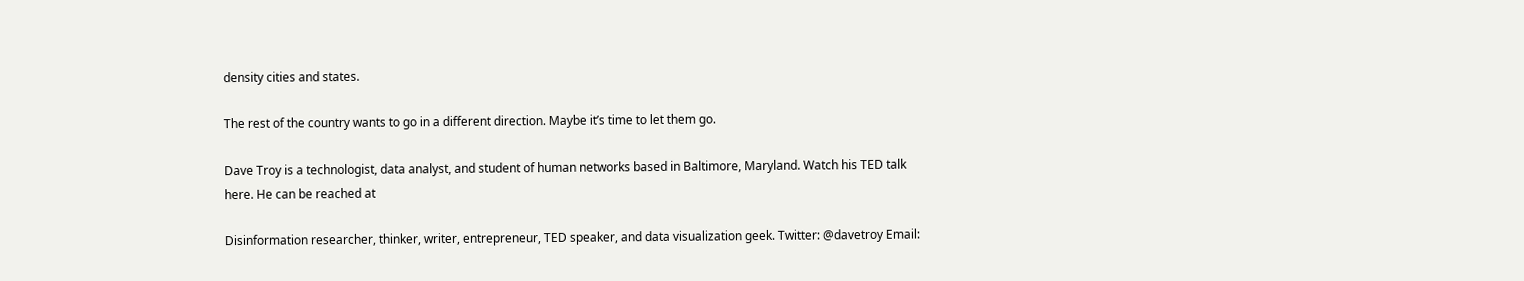density cities and states.

The rest of the country wants to go in a different direction. Maybe it’s time to let them go.

Dave Troy is a technologist, data analyst, and student of human networks based in Baltimore, Maryland. Watch his TED talk here. He can be reached at

Disinformation researcher, thinker, writer, entrepreneur, TED speaker, and data visualization geek. Twitter: @davetroy Email: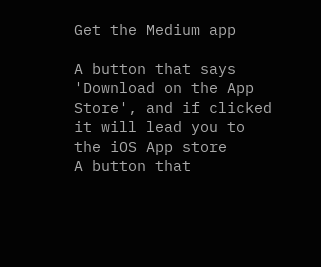Get the Medium app

A button that says 'Download on the App Store', and if clicked it will lead you to the iOS App store
A button that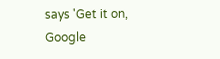says 'Get it on, Google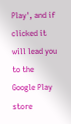Play', and if clicked it will lead you to the Google Play store